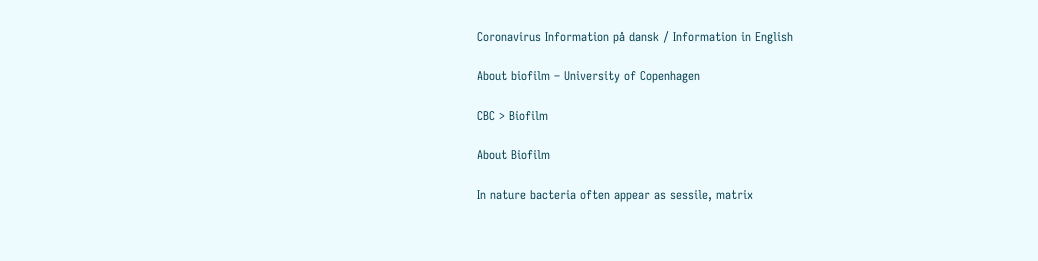Coronavirus Information på dansk / Information in English

About biofilm – University of Copenhagen

CBC > Biofilm

About Biofilm

In nature bacteria often appear as sessile, matrix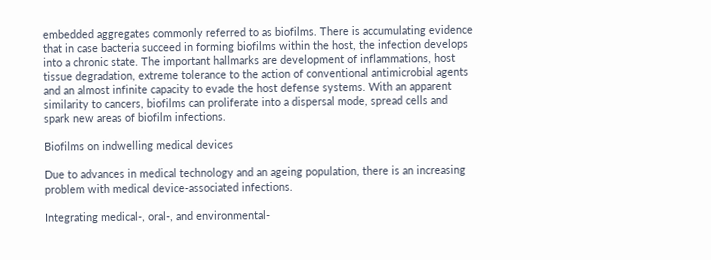embedded aggregates commonly referred to as biofilms. There is accumulating evidence that in case bacteria succeed in forming biofilms within the host, the infection develops into a chronic state. The important hallmarks are development of inflammations, host tissue degradation, extreme tolerance to the action of conventional antimicrobial agents and an almost infinite capacity to evade the host defense systems. With an apparent similarity to cancers, biofilms can proliferate into a dispersal mode, spread cells and spark new areas of biofilm infections.

Biofilms on indwelling medical devices

Due to advances in medical technology and an ageing population, there is an increasing problem with medical device-associated infections.

Integrating medical-, oral-, and environmental-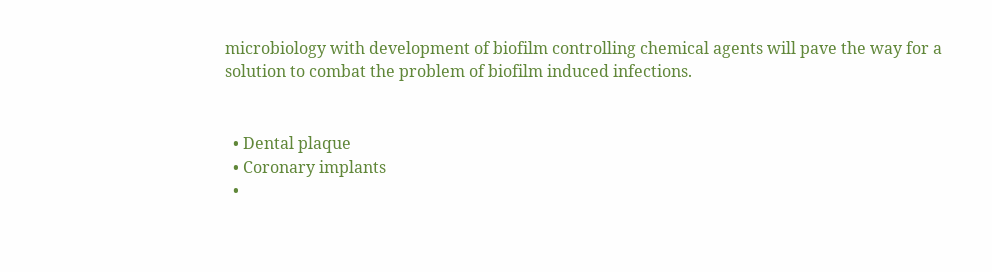microbiology with development of biofilm controlling chemical agents will pave the way for a solution to combat the problem of biofilm induced infections.


  • Dental plaque
  • Coronary implants
  •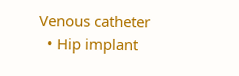Venous catheter
  • Hip implant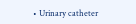• Urinary catheter